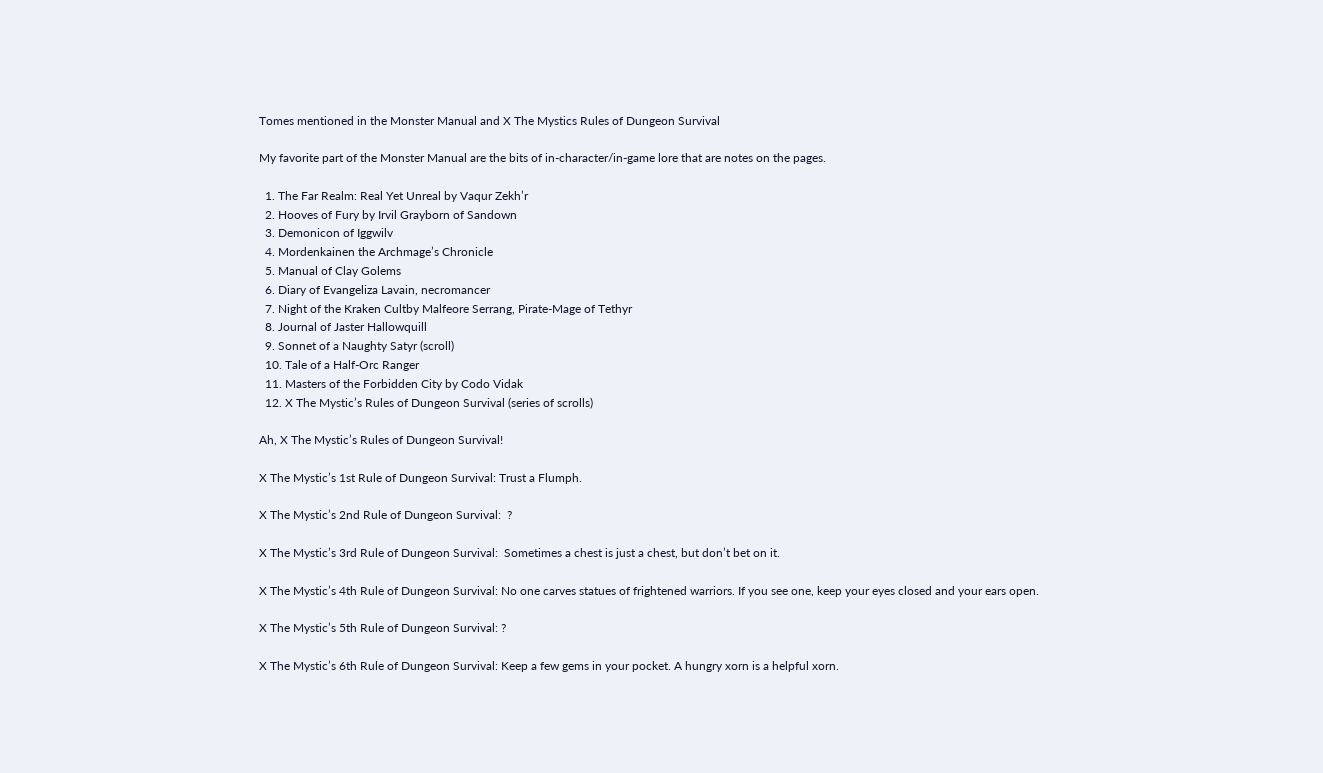Tomes mentioned in the Monster Manual and X The Mystics Rules of Dungeon Survival

My favorite part of the Monster Manual are the bits of in-character/in-game lore that are notes on the pages.

  1. The Far Realm: Real Yet Unreal by Vaqur Zekh’r
  2. Hooves of Fury by Irvil Grayborn of Sandown
  3. Demonicon of Iggwilv
  4. Mordenkainen the Archmage’s Chronicle
  5. Manual of Clay Golems
  6. Diary of Evangeliza Lavain, necromancer
  7. Night of the Kraken Cultby Malfeore Serrang, Pirate-Mage of Tethyr
  8. Journal of Jaster Hallowquill
  9. Sonnet of a Naughty Satyr (scroll)
  10. Tale of a Half-Orc Ranger
  11. Masters of the Forbidden City by Codo Vidak
  12. X The Mystic’s Rules of Dungeon Survival (series of scrolls)

Ah, X The Mystic’s Rules of Dungeon Survival!

X The Mystic’s 1st Rule of Dungeon Survival: Trust a Flumph.

X The Mystic’s 2nd Rule of Dungeon Survival:  ?

X The Mystic’s 3rd Rule of Dungeon Survival:  Sometimes a chest is just a chest, but don’t bet on it.

X The Mystic’s 4th Rule of Dungeon Survival: No one carves statues of frightened warriors. If you see one, keep your eyes closed and your ears open.

X The Mystic’s 5th Rule of Dungeon Survival: ?

X The Mystic’s 6th Rule of Dungeon Survival: Keep a few gems in your pocket. A hungry xorn is a helpful xorn.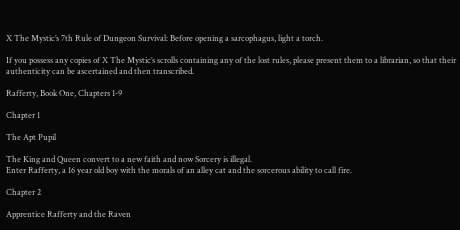X The Mystic’s 7th Rule of Dungeon Survival: Before opening a sarcophagus, light a torch.

If you possess any copies of X The Mystic’s scrolls containing any of the lost rules, please present them to a librarian, so that their authenticity can be ascertained and then transcribed.

Rafferty, Book One, Chapters 1-9

Chapter 1

The Apt Pupil

The King and Queen convert to a new faith and now Sorcery is illegal.
Enter Rafferty, a 16 year old boy with the morals of an alley cat and the sorcerous ability to call fire.

Chapter 2

Apprentice Rafferty and the Raven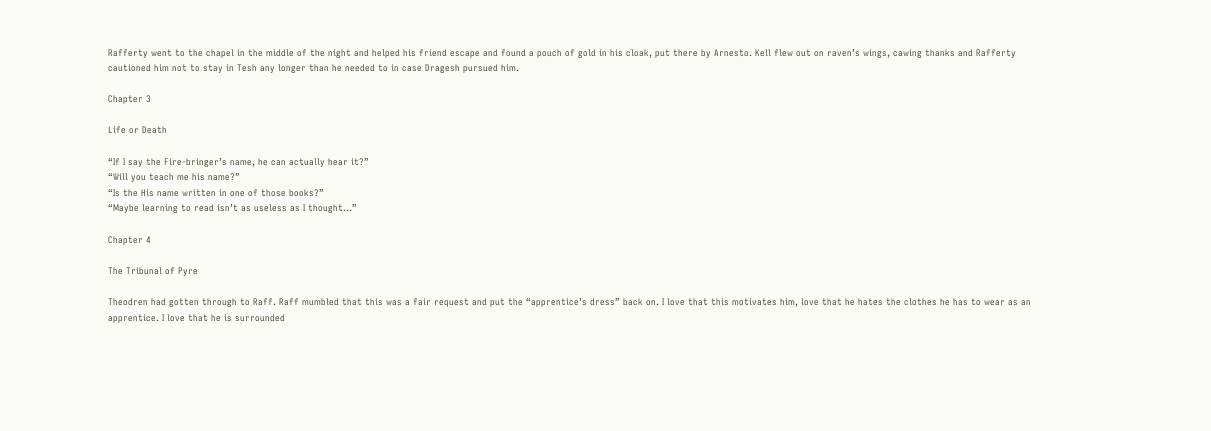Rafferty went to the chapel in the middle of the night and helped his friend escape and found a pouch of gold in his cloak, put there by Arnesto. Kell flew out on raven’s wings, cawing thanks and Rafferty cautioned him not to stay in Tesh any longer than he needed to in case Dragesh pursued him.

Chapter 3

Life or Death

“If I say the Fire-bringer’s name, he can actually hear it?”
“Will you teach me his name?”
“Is the His name written in one of those books?”
“Maybe learning to read isn’t as useless as I thought…”

Chapter 4

The Tribunal of Pyre

Theodren had gotten through to Raff. Raff mumbled that this was a fair request and put the “apprentice’s dress” back on. I love that this motivates him, love that he hates the clothes he has to wear as an apprentice. I love that he is surrounded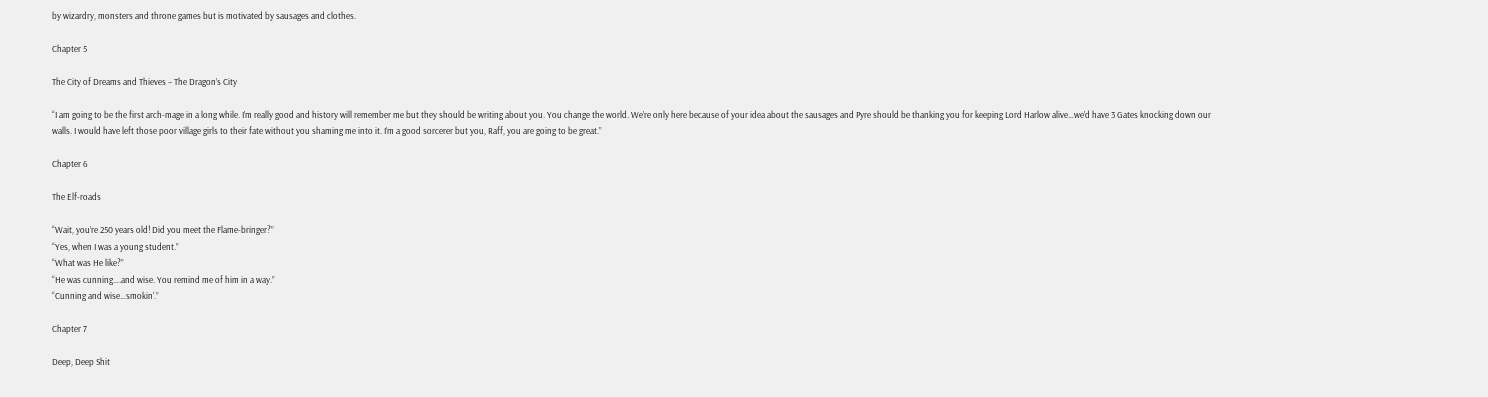by wizardry, monsters and throne games but is motivated by sausages and clothes.

Chapter 5

The City of Dreams and Thieves – The Dragon’s City

“I am going to be the first arch-mage in a long while. I’m really good and history will remember me but they should be writing about you. You change the world. We’re only here because of your idea about the sausages and Pyre should be thanking you for keeping Lord Harlow alive…we’d have 3 Gates knocking down our walls. I would have left those poor village girls to their fate without you shaming me into it. I’m a good sorcerer but you, Raff, you are going to be great.”

Chapter 6

The Elf-roads

“Wait, you’re 250 years old! Did you meet the Flame-bringer?”
“Yes, when I was a young student.”
“What was He like?”
“He was cunning….and wise. You remind me of him in a way.”
“Cunning and wise…smokin‘.”

Chapter 7

Deep, Deep Shit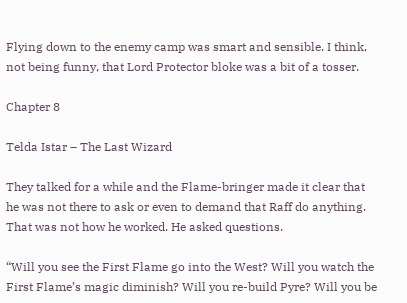Flying down to the enemy camp was smart and sensible. I think, not being funny, that Lord Protector bloke was a bit of a tosser.

Chapter 8

Telda Istar – The Last Wizard

They talked for a while and the Flame-bringer made it clear that he was not there to ask or even to demand that Raff do anything. That was not how he worked. He asked questions.

“Will you see the First Flame go into the West? Will you watch the First Flame’s magic diminish? Will you re-build Pyre? Will you be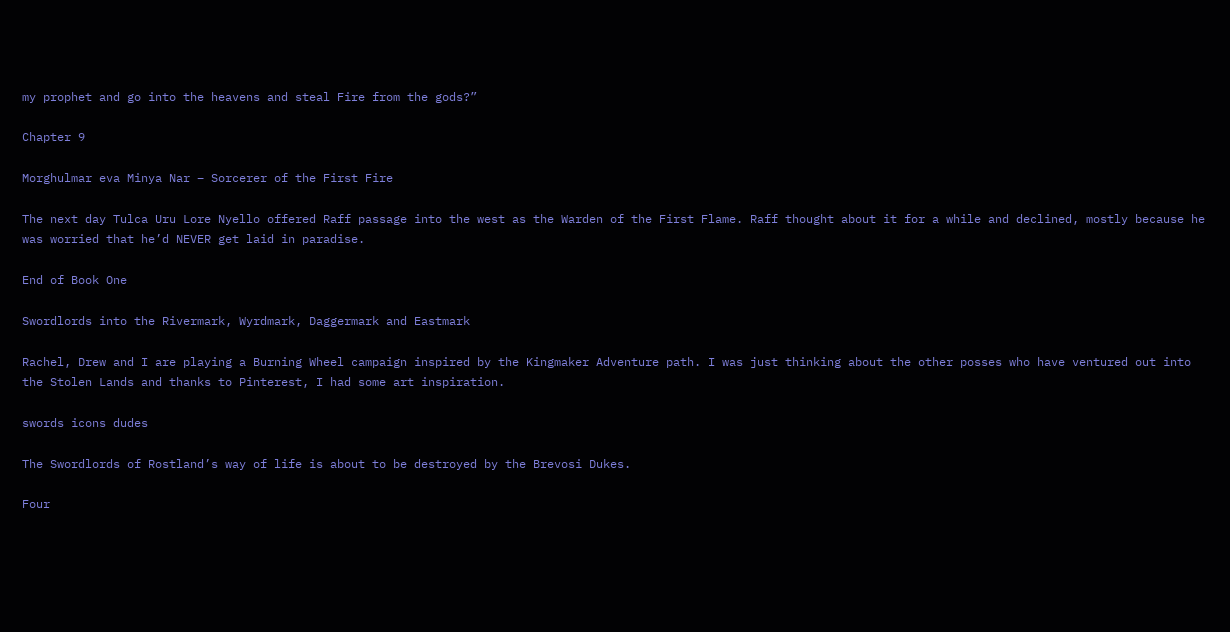my prophet and go into the heavens and steal Fire from the gods?”

Chapter 9

Morghulmar eva Minya Nar – Sorcerer of the First Fire

The next day Tulca Uru Lore Nyello offered Raff passage into the west as the Warden of the First Flame. Raff thought about it for a while and declined, mostly because he was worried that he’d NEVER get laid in paradise.

End of Book One

Swordlords into the Rivermark, Wyrdmark, Daggermark and Eastmark

Rachel, Drew and I are playing a Burning Wheel campaign inspired by the Kingmaker Adventure path. I was just thinking about the other posses who have ventured out into the Stolen Lands and thanks to Pinterest, I had some art inspiration.

swords icons dudes

The Swordlords of Rostland’s way of life is about to be destroyed by the Brevosi Dukes.

Four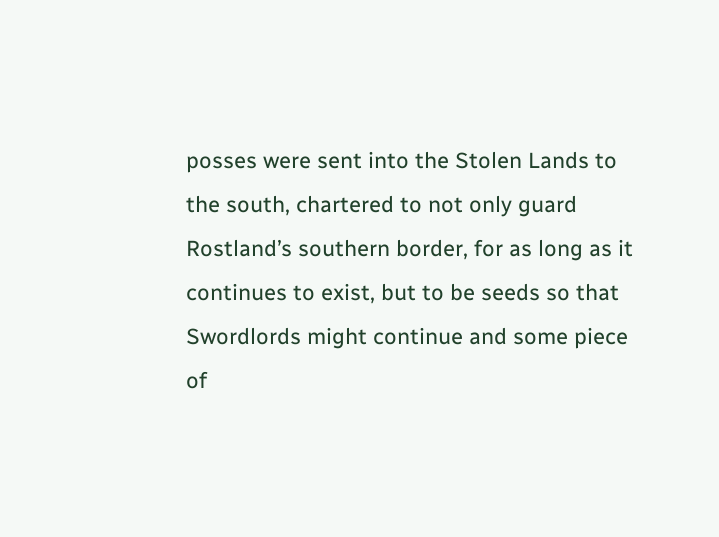posses were sent into the Stolen Lands to the south, chartered to not only guard Rostland’s southern border, for as long as it continues to exist, but to be seeds so that Swordlords might continue and some piece of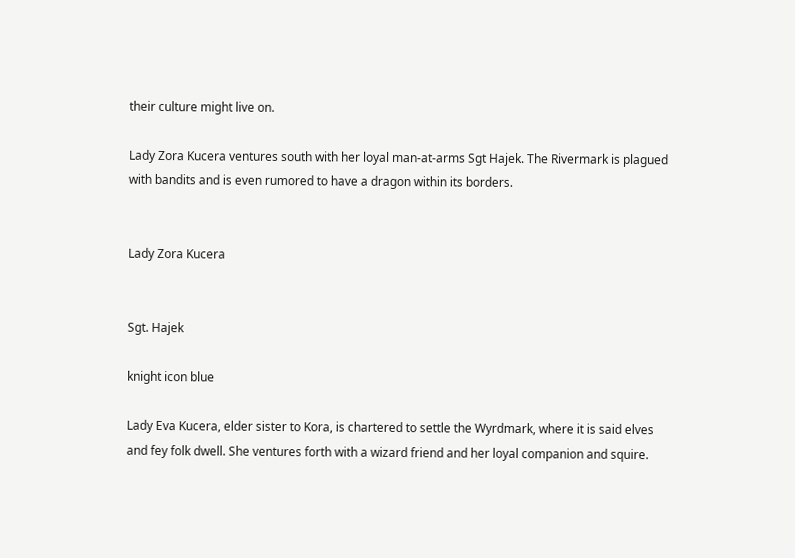their culture might live on.

Lady Zora Kucera ventures south with her loyal man-at-arms Sgt Hajek. The Rivermark is plagued with bandits and is even rumored to have a dragon within its borders.


Lady Zora Kucera


Sgt. Hajek

knight icon blue

Lady Eva Kucera, elder sister to Kora, is chartered to settle the Wyrdmark, where it is said elves and fey folk dwell. She ventures forth with a wizard friend and her loyal companion and squire.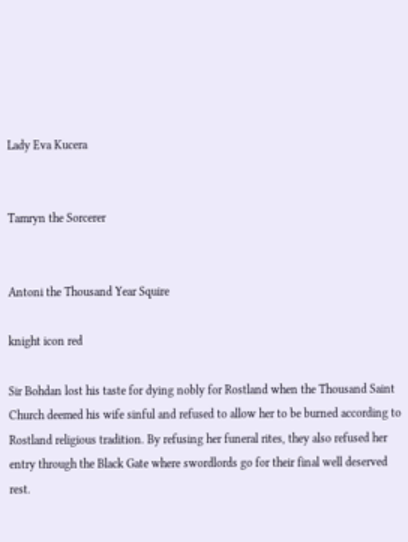Lady Eva Kucera


Tamryn the Sorcerer


Antoni the Thousand Year Squire

knight icon red

Sir Bohdan lost his taste for dying nobly for Rostland when the Thousand Saint Church deemed his wife sinful and refused to allow her to be burned according to Rostland religious tradition. By refusing her funeral rites, they also refused her entry through the Black Gate where swordlords go for their final well deserved rest.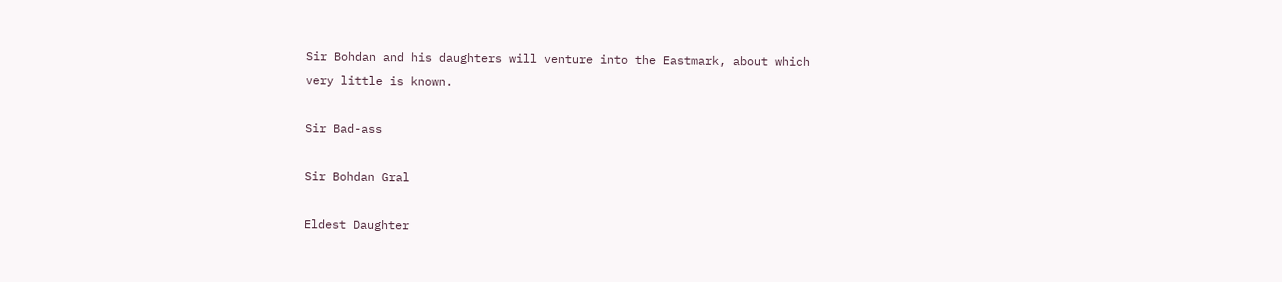Sir Bohdan and his daughters will venture into the Eastmark, about which very little is known.

Sir Bad-ass

Sir Bohdan Gral

Eldest Daughter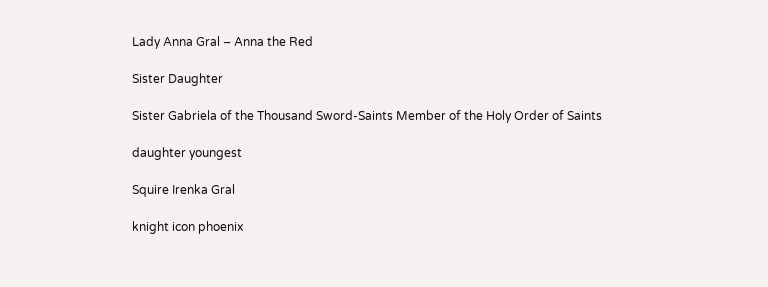Lady Anna Gral – Anna the Red

Sister Daughter

Sister Gabriela of the Thousand Sword-Saints Member of the Holy Order of Saints

daughter youngest

Squire Irenka Gral

knight icon phoenix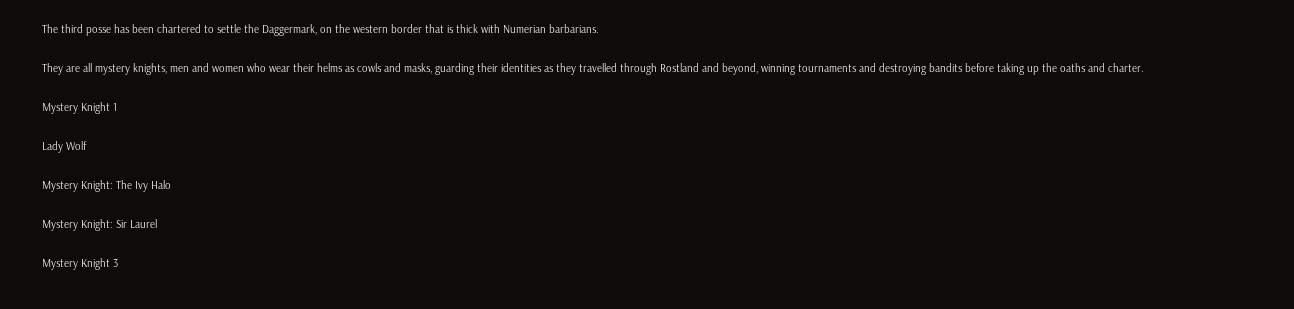The third posse has been chartered to settle the Daggermark, on the western border that is thick with Numerian barbarians.

They are all mystery knights, men and women who wear their helms as cowls and masks, guarding their identities as they travelled through Rostland and beyond, winning tournaments and destroying bandits before taking up the oaths and charter.

Mystery Knight 1

Lady Wolf

Mystery Knight: The Ivy Halo

Mystery Knight: Sir Laurel

Mystery Knight 3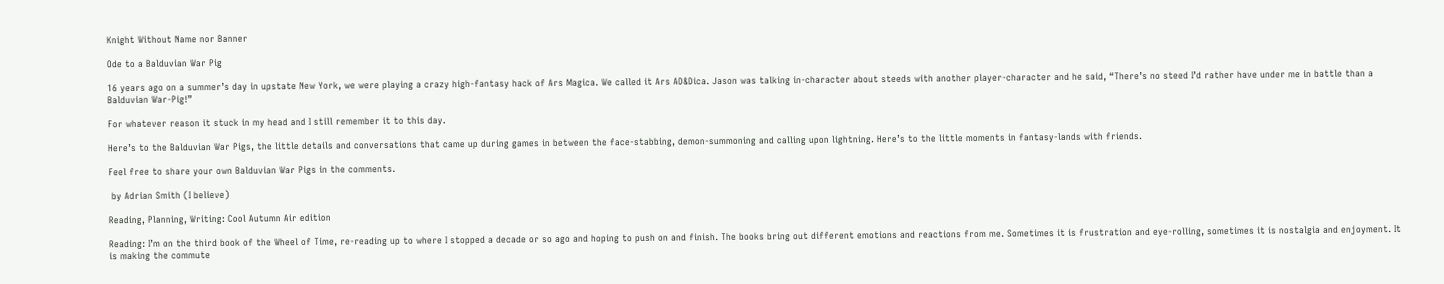Knight Without Name nor Banner

Ode to a Balduvian War Pig

16 years ago on a summer’s day in upstate New York, we were playing a crazy high-fantasy hack of Ars Magica. We called it Ars AD&Dica. Jason was talking in-character about steeds with another player-character and he said, “There’s no steed I’d rather have under me in battle than a Balduvian War-Pig!”

For whatever reason it stuck in my head and I still remember it to this day.

Here’s to the Balduvian War Pigs, the little details and conversations that came up during games in between the face-stabbing, demon-summoning and calling upon lightning. Here’s to the little moments in fantasy-lands with friends.

Feel free to share your own Balduvian War Pigs in the comments.

 by Adrian Smith (I believe)

Reading, Planning, Writing: Cool Autumn Air edition

Reading: I’m on the third book of the Wheel of Time, re-reading up to where I stopped a decade or so ago and hoping to push on and finish. The books bring out different emotions and reactions from me. Sometimes it is frustration and eye-rolling, sometimes it is nostalgia and enjoyment. It is making the commute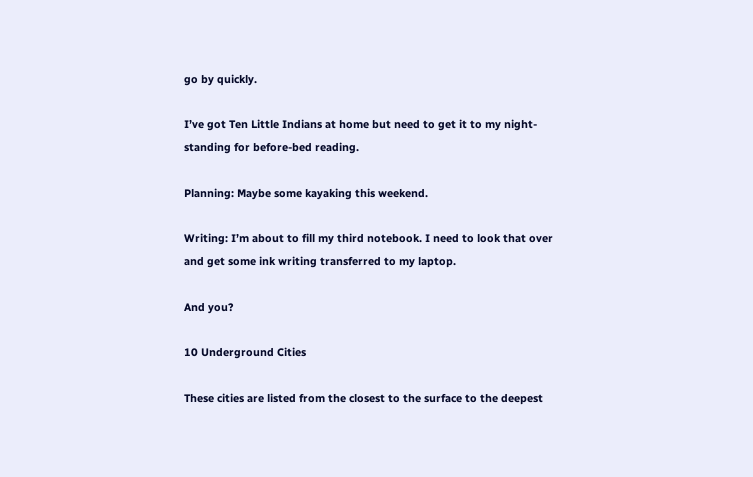go by quickly.

I’ve got Ten Little Indians at home but need to get it to my night-standing for before-bed reading.

Planning: Maybe some kayaking this weekend.

Writing: I’m about to fill my third notebook. I need to look that over and get some ink writing transferred to my laptop.

And you?

10 Underground Cities

These cities are listed from the closest to the surface to the deepest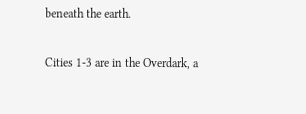beneath the earth.

Cities 1-3 are in the Overdark, a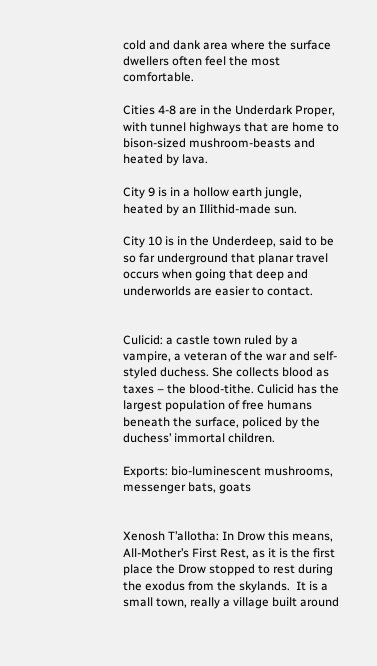cold and dank area where the surface dwellers often feel the most comfortable.

Cities 4-8 are in the Underdark Proper, with tunnel highways that are home to bison-sized mushroom-beasts and heated by lava.

City 9 is in a hollow earth jungle, heated by an Illithid-made sun.

City 10 is in the Underdeep, said to be so far underground that planar travel occurs when going that deep and underworlds are easier to contact.


Culicid: a castle town ruled by a vampire, a veteran of the war and self-styled duchess. She collects blood as taxes – the blood-tithe. Culicid has the largest population of free humans beneath the surface, policed by the duchess’ immortal children.

Exports: bio-luminescent mushrooms, messenger bats, goats


Xenosh T’allotha: In Drow this means, All-Mother’s First Rest, as it is the first place the Drow stopped to rest during the exodus from the skylands.  It is a small town, really a village built around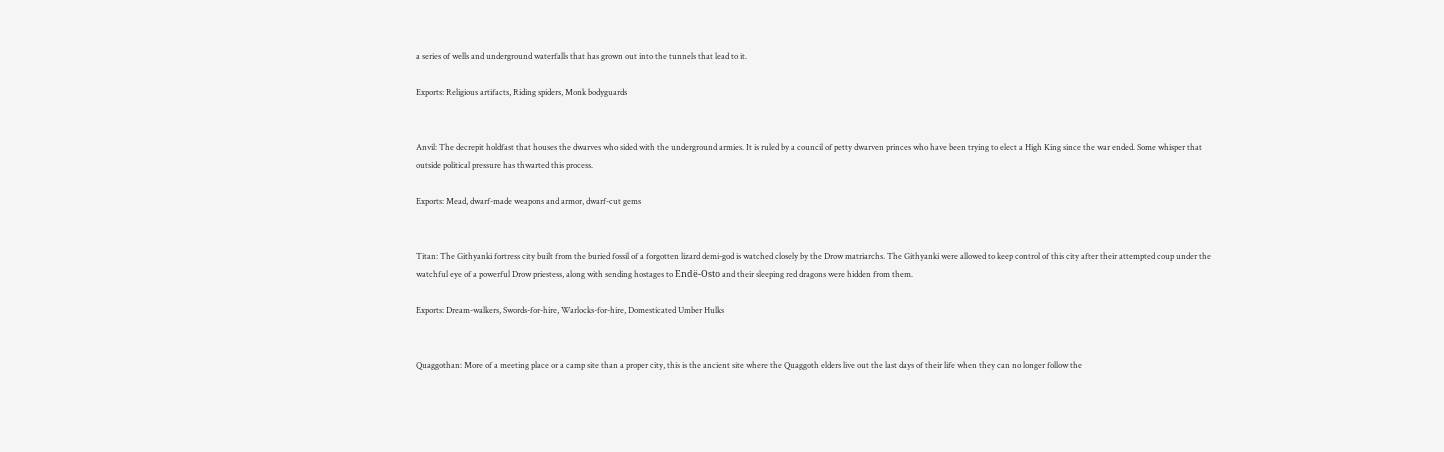a series of wells and underground waterfalls that has grown out into the tunnels that lead to it.

Exports: Religious artifacts, Riding spiders, Monk bodyguards


Anvil: The decrepit holdfast that houses the dwarves who sided with the underground armies. It is ruled by a council of petty dwarven princes who have been trying to elect a High King since the war ended. Some whisper that outside political pressure has thwarted this process.

Exports: Mead, dwarf-made weapons and armor, dwarf-cut gems


Titan: The Githyanki fortress city built from the buried fossil of a forgotten lizard demi-god is watched closely by the Drow matriarchs. The Githyanki were allowed to keep control of this city after their attempted coup under the watchful eye of a powerful Drow priestess, along with sending hostages to Endë-Osto and their sleeping red dragons were hidden from them.

Exports: Dream-walkers, Swords-for-hire, Warlocks-for-hire, Domesticated Umber Hulks


Quaggothan: More of a meeting place or a camp site than a proper city, this is the ancient site where the Quaggoth elders live out the last days of their life when they can no longer follow the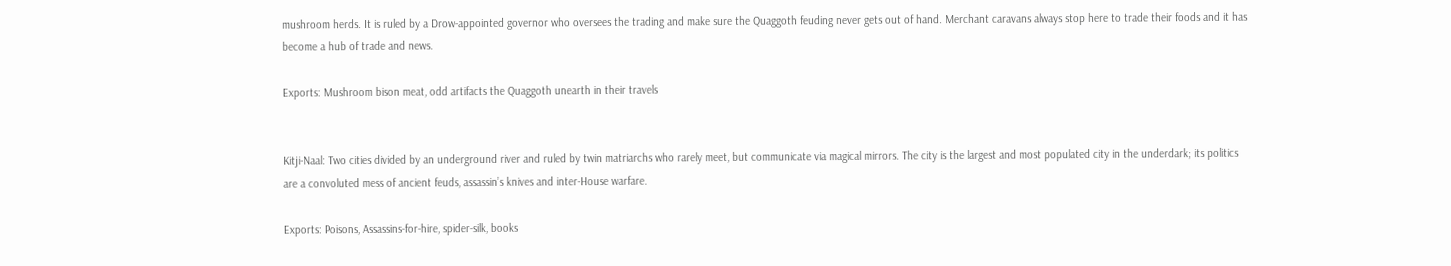mushroom herds. It is ruled by a Drow-appointed governor who oversees the trading and make sure the Quaggoth feuding never gets out of hand. Merchant caravans always stop here to trade their foods and it has become a hub of trade and news.

Exports: Mushroom bison meat, odd artifacts the Quaggoth unearth in their travels


Kitji-Naal: Two cities divided by an underground river and ruled by twin matriarchs who rarely meet, but communicate via magical mirrors. The city is the largest and most populated city in the underdark; its politics are a convoluted mess of ancient feuds, assassin’s knives and inter-House warfare.

Exports: Poisons, Assassins-for-hire, spider-silk, books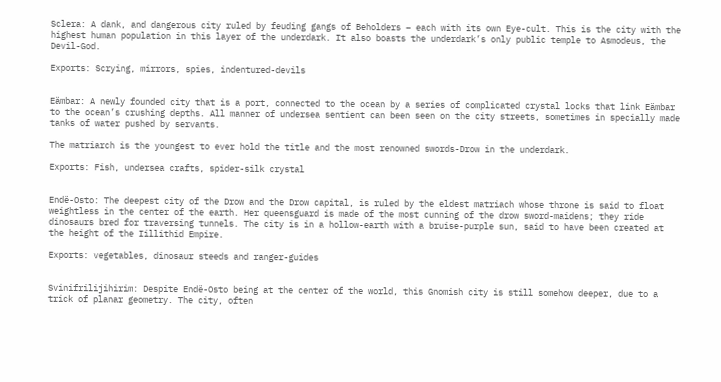Sclera: A dank, and dangerous city ruled by feuding gangs of Beholders – each with its own Eye-cult. This is the city with the highest human population in this layer of the underdark. It also boasts the underdark’s only public temple to Asmodeus, the Devil-God.

Exports: Scrying, mirrors, spies, indentured-devils


Eämbar: A newly founded city that is a port, connected to the ocean by a series of complicated crystal locks that link Eämbar to the ocean’s crushing depths. All manner of undersea sentient can been seen on the city streets, sometimes in specially made tanks of water pushed by servants.

The matriarch is the youngest to ever hold the title and the most renowned swords-Drow in the underdark.

Exports: Fish, undersea crafts, spider-silk crystal


Endë-Osto: The deepest city of the Drow and the Drow capital, is ruled by the eldest matriach whose throne is said to float weightless in the center of the earth. Her queensguard is made of the most cunning of the drow sword-maidens; they ride dinosaurs bred for traversing tunnels. The city is in a hollow-earth with a bruise-purple sun, said to have been created at the height of the Iillithid Empire.

Exports: vegetables, dinosaur steeds and ranger-guides


Svinifrilijihirim: Despite Endë-Osto being at the center of the world, this Gnomish city is still somehow deeper, due to a trick of planar geometry. The city, often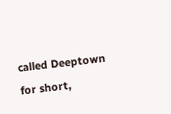called Deeptown for short,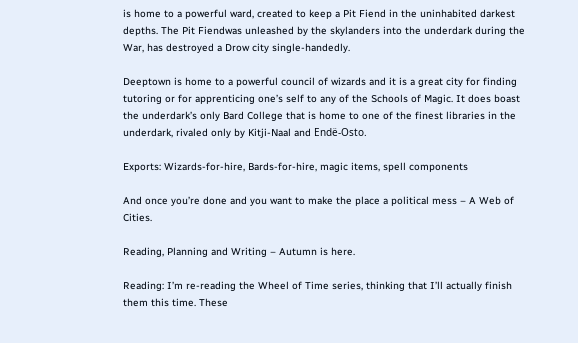is home to a powerful ward, created to keep a Pit Fiend in the uninhabited darkest depths. The Pit Fiendwas unleashed by the skylanders into the underdark during the War, has destroyed a Drow city single-handedly.

Deeptown is home to a powerful council of wizards and it is a great city for finding tutoring or for apprenticing one’s self to any of the Schools of Magic. It does boast the underdark’s only Bard College that is home to one of the finest libraries in the underdark, rivaled only by Kitji-Naal and Endë-Osto.

Exports: Wizards-for-hire, Bards-for-hire, magic items, spell components

And once you’re done and you want to make the place a political mess – A Web of Cities.

Reading, Planning and Writing – Autumn is here.

Reading: I’m re-reading the Wheel of Time series, thinking that I’ll actually finish them this time. These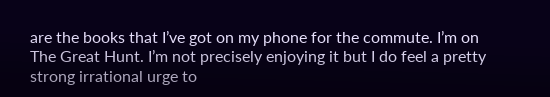are the books that I’ve got on my phone for the commute. I’m on The Great Hunt. I’m not precisely enjoying it but I do feel a pretty strong irrational urge to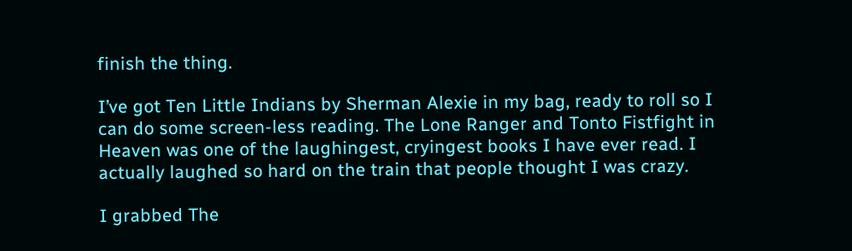finish the thing.

I’ve got Ten Little Indians by Sherman Alexie in my bag, ready to roll so I can do some screen-less reading. The Lone Ranger and Tonto Fistfight in Heaven was one of the laughingest, cryingest books I have ever read. I actually laughed so hard on the train that people thought I was crazy.

I grabbed The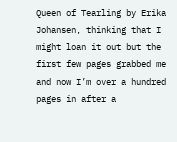Queen of Tearling by Erika Johansen, thinking that I might loan it out but the first few pages grabbed me and now I’m over a hundred pages in after a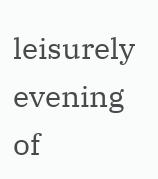leisurely evening of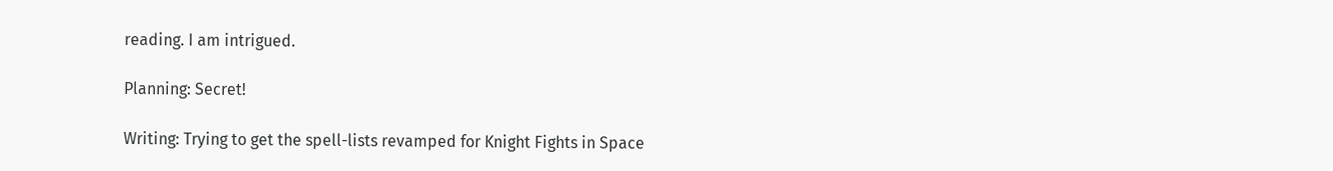reading. I am intrigued.

Planning: Secret!

Writing: Trying to get the spell-lists revamped for Knight Fights in Space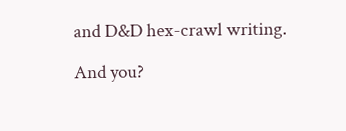and D&D hex-crawl writing.

And you?